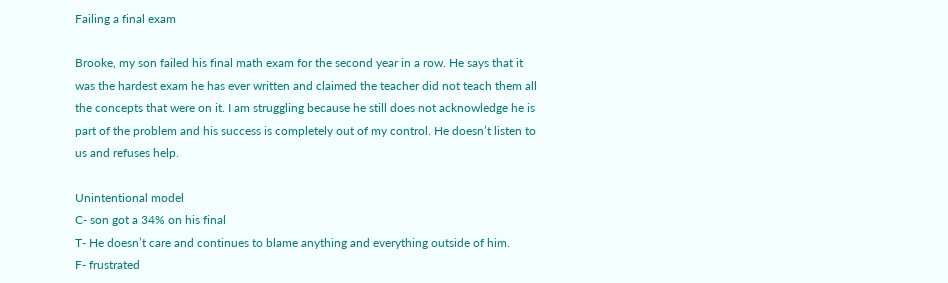Failing a final exam

Brooke, my son failed his final math exam for the second year in a row. He says that it was the hardest exam he has ever written and claimed the teacher did not teach them all the concepts that were on it. I am struggling because he still does not acknowledge he is part of the problem and his success is completely out of my control. He doesn’t listen to us and refuses help.

Unintentional model
C- son got a 34% on his final
T- He doesn’t care and continues to blame anything and everything outside of him.
F- frustrated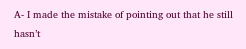A- I made the mistake of pointing out that he still hasn’t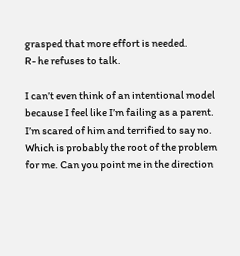grasped that more effort is needed.
R- he refuses to talk.

I can’t even think of an intentional model because I feel like I’m failing as a parent. I’m scared of him and terrified to say no. Which is probably the root of the problem for me. Can you point me in the direction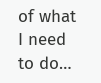of what I need to do…